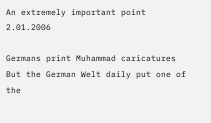An extremely important point 2.01.2006

Germans print Muhammad caricatures
But the German Welt daily put one of the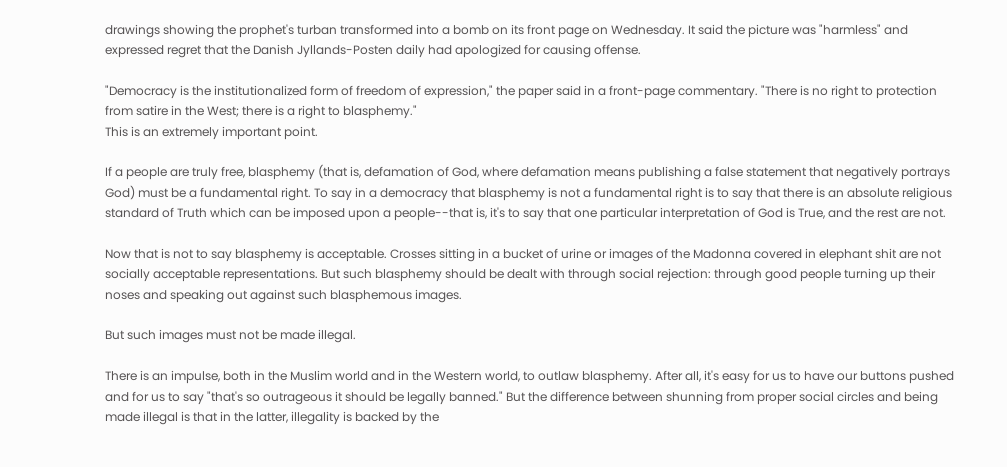drawings showing the prophet's turban transformed into a bomb on its front page on Wednesday. It said the picture was "harmless" and expressed regret that the Danish Jyllands-Posten daily had apologized for causing offense.

"Democracy is the institutionalized form of freedom of expression," the paper said in a front-page commentary. "There is no right to protection from satire in the West; there is a right to blasphemy."
This is an extremely important point.

If a people are truly free, blasphemy (that is, defamation of God, where defamation means publishing a false statement that negatively portrays God) must be a fundamental right. To say in a democracy that blasphemy is not a fundamental right is to say that there is an absolute religious standard of Truth which can be imposed upon a people--that is, it's to say that one particular interpretation of God is True, and the rest are not.

Now that is not to say blasphemy is acceptable. Crosses sitting in a bucket of urine or images of the Madonna covered in elephant shit are not socially acceptable representations. But such blasphemy should be dealt with through social rejection: through good people turning up their noses and speaking out against such blasphemous images.

But such images must not be made illegal.

There is an impulse, both in the Muslim world and in the Western world, to outlaw blasphemy. After all, it's easy for us to have our buttons pushed and for us to say "that's so outrageous it should be legally banned." But the difference between shunning from proper social circles and being made illegal is that in the latter, illegality is backed by the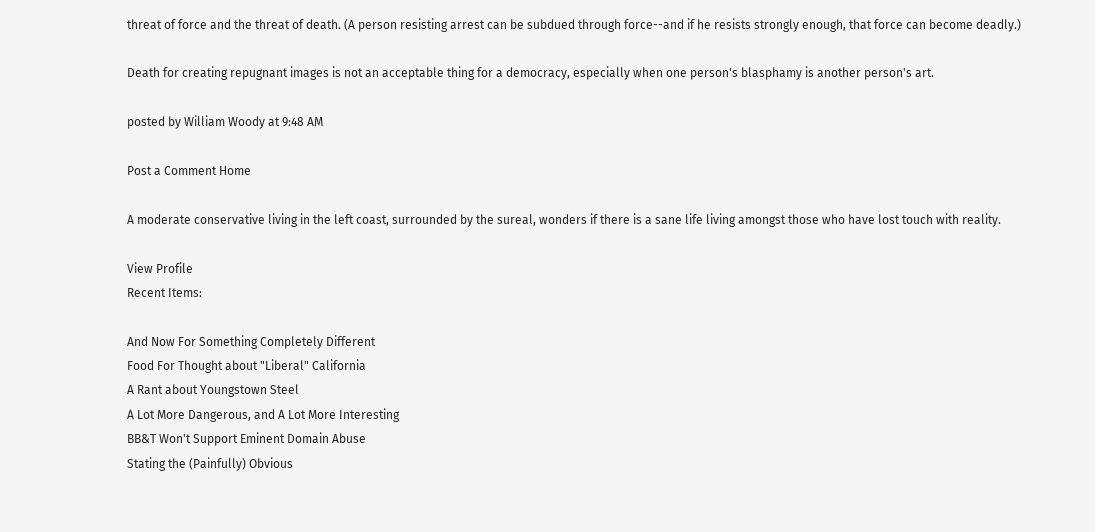threat of force and the threat of death. (A person resisting arrest can be subdued through force--and if he resists strongly enough, that force can become deadly.)

Death for creating repugnant images is not an acceptable thing for a democracy, especially when one person's blasphamy is another person's art.

posted by William Woody at 9:48 AM

Post a Comment Home

A moderate conservative living in the left coast, surrounded by the sureal, wonders if there is a sane life living amongst those who have lost touch with reality.

View Profile
Recent Items:

And Now For Something Completely Different
Food For Thought about "Liberal" California
A Rant about Youngstown Steel
A Lot More Dangerous, and A Lot More Interesting
BB&T Won't Support Eminent Domain Abuse
Stating the (Painfully) Obvious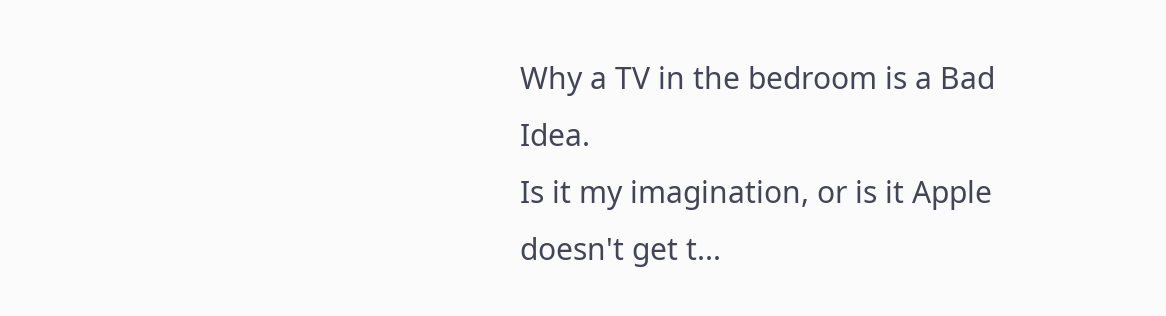Why a TV in the bedroom is a Bad Idea.
Is it my imagination, or is it Apple doesn't get t...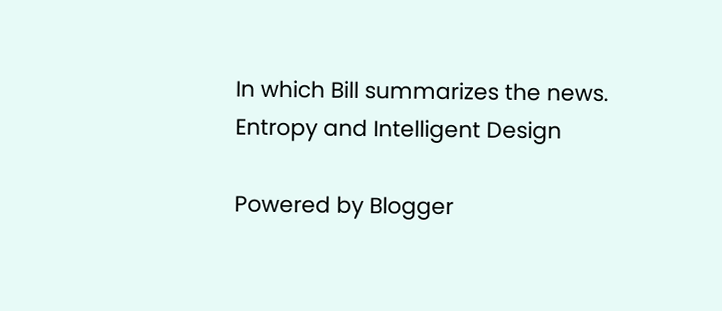In which Bill summarizes the news.
Entropy and Intelligent Design

Powered by Blogger